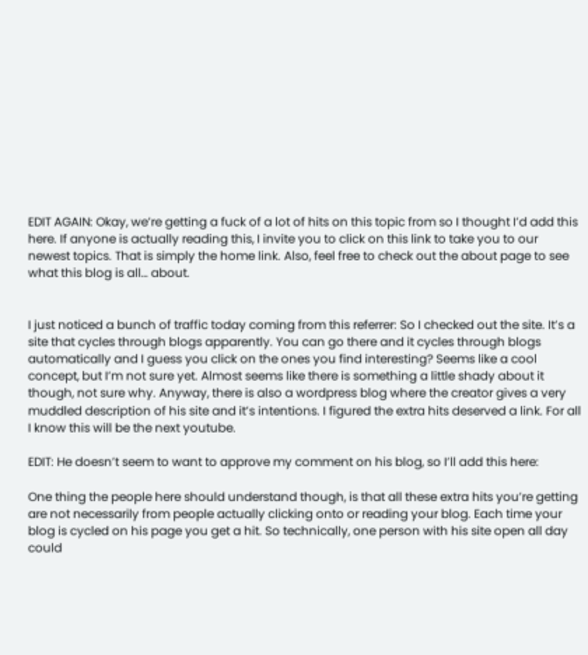EDIT AGAIN: Okay, we’re getting a fuck of a lot of hits on this topic from so I thought I’d add this here. If anyone is actually reading this, I invite you to click on this link to take you to our newest topics. That is simply the home link. Also, feel free to check out the about page to see what this blog is all… about.


I just noticed a bunch of traffic today coming from this referrer: So I checked out the site. It’s a site that cycles through blogs apparently. You can go there and it cycles through blogs automatically and I guess you click on the ones you find interesting? Seems like a cool concept, but I’m not sure yet. Almost seems like there is something a little shady about it though, not sure why. Anyway, there is also a wordpress blog where the creator gives a very muddled description of his site and it’s intentions. I figured the extra hits deserved a link. For all I know this will be the next youtube.

EDIT: He doesn’t seem to want to approve my comment on his blog, so I’ll add this here:

One thing the people here should understand though, is that all these extra hits you’re getting are not necessarily from people actually clicking onto or reading your blog. Each time your blog is cycled on his page you get a hit. So technically, one person with his site open all day could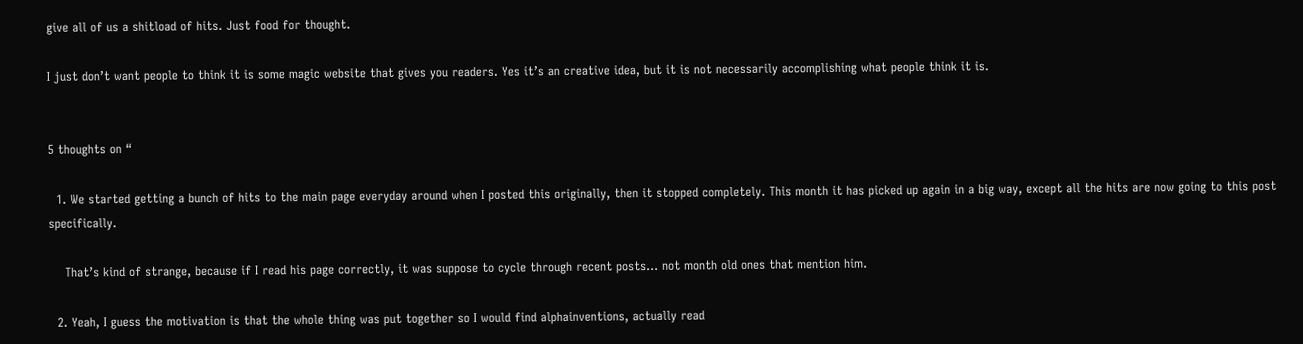give all of us a shitload of hits. Just food for thought.

I just don’t want people to think it is some magic website that gives you readers. Yes it’s an creative idea, but it is not necessarily accomplishing what people think it is.


5 thoughts on “

  1. We started getting a bunch of hits to the main page everyday around when I posted this originally, then it stopped completely. This month it has picked up again in a big way, except all the hits are now going to this post specifically.

    That’s kind of strange, because if I read his page correctly, it was suppose to cycle through recent posts… not month old ones that mention him.

  2. Yeah, I guess the motivation is that the whole thing was put together so I would find alphainventions, actually read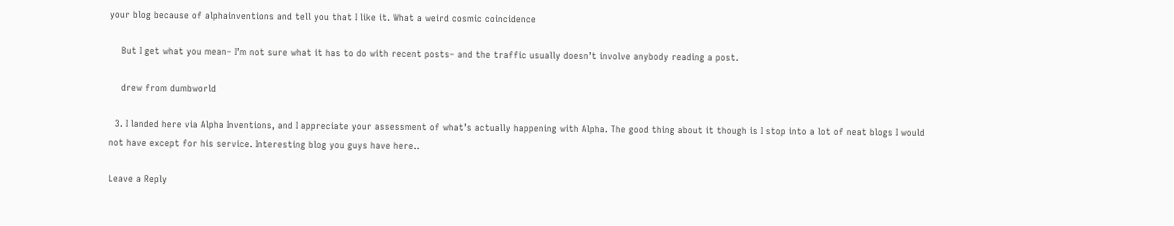your blog because of alphainventions and tell you that I like it. What a weird cosmic coincidence

    But I get what you mean– I’m not sure what it has to do with recent posts– and the traffic usually doesn’t involve anybody reading a post.

    drew from dumbworld

  3. I landed here via Alpha Inventions, and I appreciate your assessment of what’s actually happening with Alpha. The good thing about it though is I stop into a lot of neat blogs I would not have except for his service. Interesting blog you guys have here..

Leave a Reply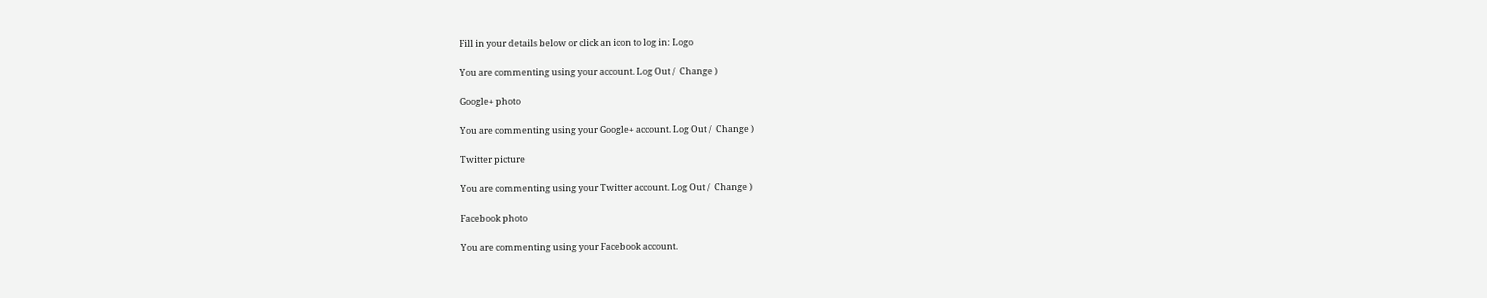Fill in your details below or click an icon to log in: Logo

You are commenting using your account. Log Out /  Change )

Google+ photo

You are commenting using your Google+ account. Log Out /  Change )

Twitter picture

You are commenting using your Twitter account. Log Out /  Change )

Facebook photo

You are commenting using your Facebook account.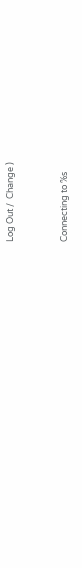Log Out /  Change )


Connecting to %s